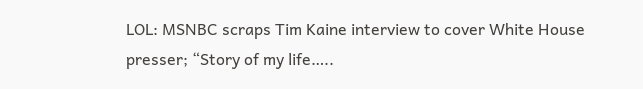LOL: MSNBC scraps Tim Kaine interview to cover White House presser; “Story of my life…..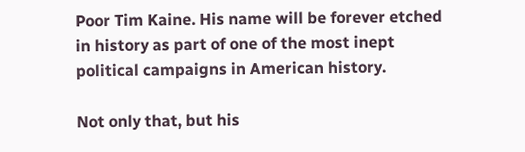Poor Tim Kaine. His name will be forever etched in history as part of one of the most inept political campaigns in American history.

Not only that, but his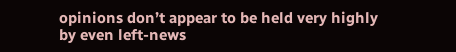opinions don’t appear to be held very highly by even left-news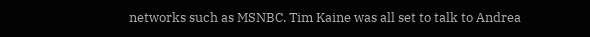networks such as MSNBC. Tim Kaine was all set to talk to Andrea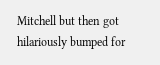Mitchell but then got hilariously bumped for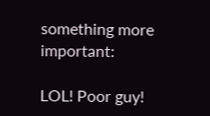something more important:

LOL! Poor guy!